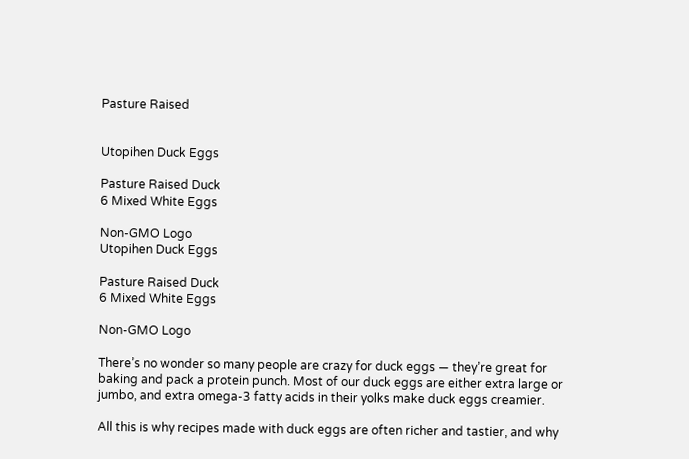Pasture Raised


Utopihen Duck Eggs

Pasture Raised Duck
6 Mixed White Eggs

Non-GMO Logo
Utopihen Duck Eggs

Pasture Raised Duck
6 Mixed White Eggs

Non-GMO Logo

There’s no wonder so many people are crazy for duck eggs — they’re great for baking and pack a protein punch. Most of our duck eggs are either extra large or jumbo, and extra omega-3 fatty acids in their yolks make duck eggs creamier.

All this is why recipes made with duck eggs are often richer and tastier, and why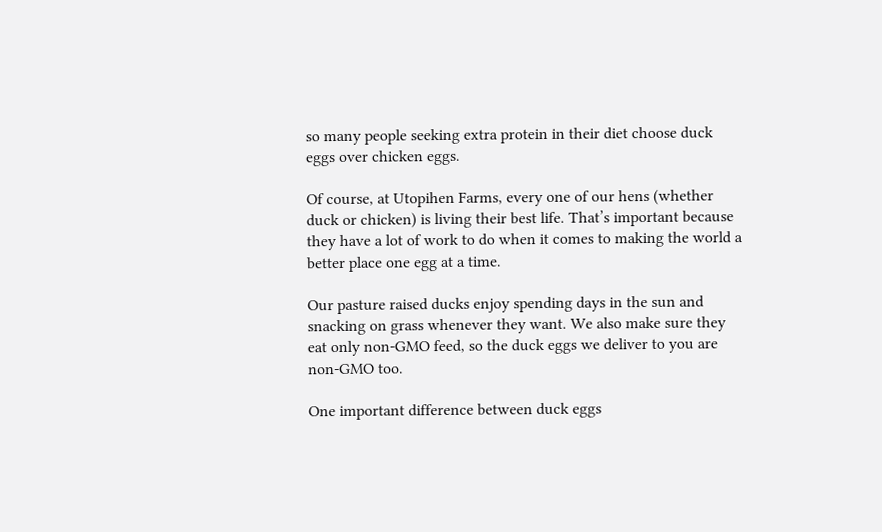so many people seeking extra protein in their diet choose duck eggs over chicken eggs.

Of course, at Utopihen Farms, every one of our hens (whether duck or chicken) is living their best life. That’s important because they have a lot of work to do when it comes to making the world a better place one egg at a time.

Our pasture raised ducks enjoy spending days in the sun and snacking on grass whenever they want. We also make sure they eat only non-GMO feed, so the duck eggs we deliver to you are non-GMO too.

One important difference between duck eggs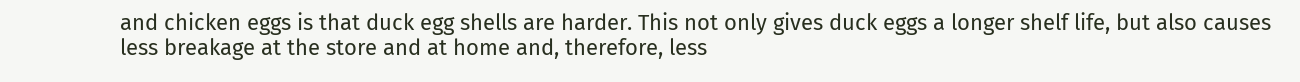and chicken eggs is that duck egg shells are harder. This not only gives duck eggs a longer shelf life, but also causes less breakage at the store and at home and, therefore, less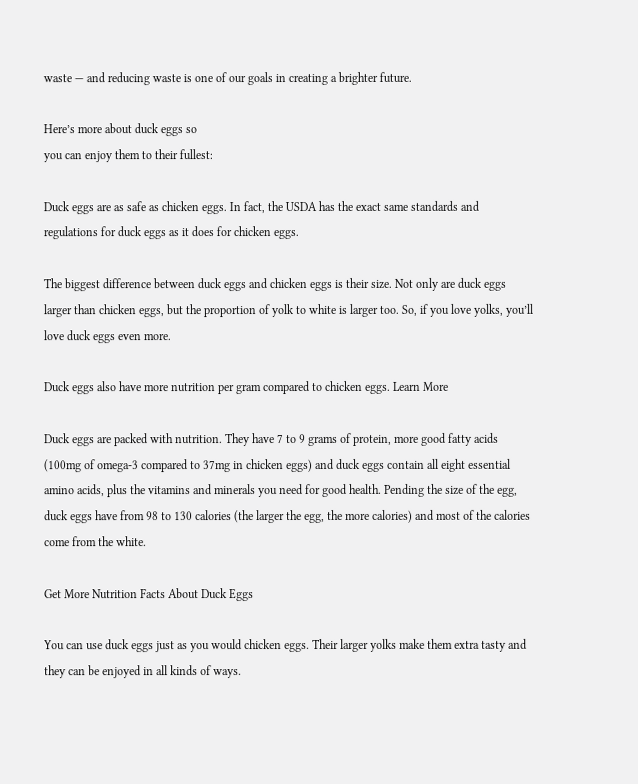waste — and reducing waste is one of our goals in creating a brighter future.

Here’s more about duck eggs so
you can enjoy them to their fullest:

Duck eggs are as safe as chicken eggs. In fact, the USDA has the exact same standards and regulations for duck eggs as it does for chicken eggs.

The biggest difference between duck eggs and chicken eggs is their size. Not only are duck eggs larger than chicken eggs, but the proportion of yolk to white is larger too. So, if you love yolks, you’ll love duck eggs even more.

Duck eggs also have more nutrition per gram compared to chicken eggs. Learn More

Duck eggs are packed with nutrition. They have 7 to 9 grams of protein, more good fatty acids (100mg of omega-3 compared to 37mg in chicken eggs) and duck eggs contain all eight essential amino acids, plus the vitamins and minerals you need for good health. Pending the size of the egg, duck eggs have from 98 to 130 calories (the larger the egg, the more calories) and most of the calories come from the white.

Get More Nutrition Facts About Duck Eggs

You can use duck eggs just as you would chicken eggs. Their larger yolks make them extra tasty and they can be enjoyed in all kinds of ways.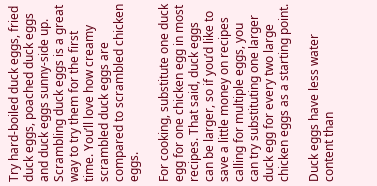Try hard-boiled duck eggs, fried duck eggs, poached duck eggs and duck eggs sunny-side up. Scrambling duck eggs is a great way to try them for the first time. You’ll love how creamy scrambled duck eggs are compared to scrambled chicken eggs.

For cooking, substitute one duck egg for one chicken egg in most recipes. That said, duck eggs can be larger, so if you’d like to save a little money on recipes calling for multiple eggs, you can try substituting one larger duck egg for every two large chicken eggs as a starting point.

Duck eggs have less water content than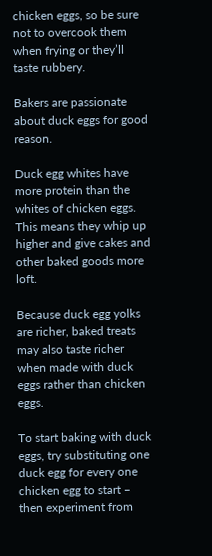chicken eggs, so be sure not to overcook them when frying or they’ll taste rubbery.

Bakers are passionate about duck eggs for good reason.

Duck egg whites have more protein than the whites of chicken eggs. This means they whip up higher and give cakes and other baked goods more loft.

Because duck egg yolks are richer, baked treats may also taste richer when made with duck eggs rather than chicken eggs.

To start baking with duck eggs, try substituting one duck egg for every one chicken egg to start – then experiment from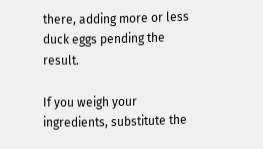there, adding more or less duck eggs pending the result.

If you weigh your ingredients, substitute the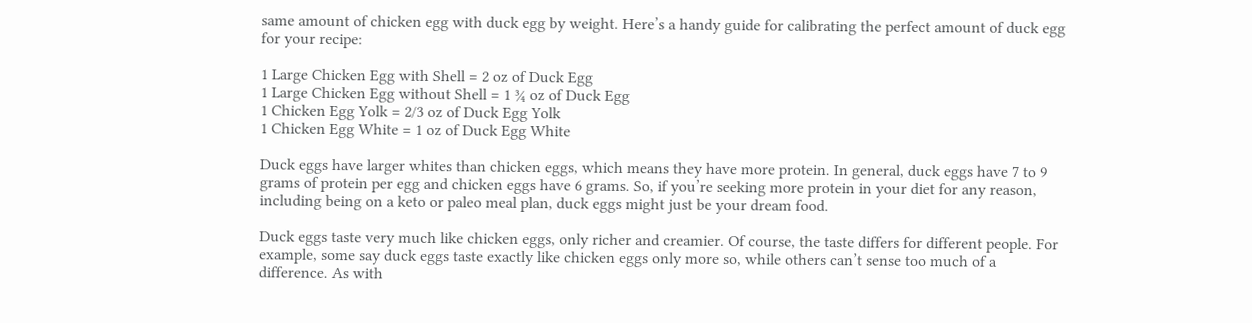same amount of chicken egg with duck egg by weight. Here’s a handy guide for calibrating the perfect amount of duck egg for your recipe:

1 Large Chicken Egg with Shell = 2 oz of Duck Egg
1 Large Chicken Egg without Shell = 1 ¾ oz of Duck Egg
1 Chicken Egg Yolk = 2/3 oz of Duck Egg Yolk
1 Chicken Egg White = 1 oz of Duck Egg White

Duck eggs have larger whites than chicken eggs, which means they have more protein. In general, duck eggs have 7 to 9 grams of protein per egg and chicken eggs have 6 grams. So, if you’re seeking more protein in your diet for any reason, including being on a keto or paleo meal plan, duck eggs might just be your dream food.

Duck eggs taste very much like chicken eggs, only richer and creamier. Of course, the taste differs for different people. For example, some say duck eggs taste exactly like chicken eggs only more so, while others can’t sense too much of a difference. As with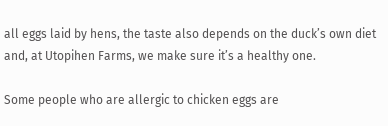all eggs laid by hens, the taste also depends on the duck’s own diet and, at Utopihen Farms, we make sure it’s a healthy one.

Some people who are allergic to chicken eggs are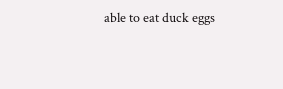able to eat duck eggs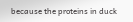because the proteins in duck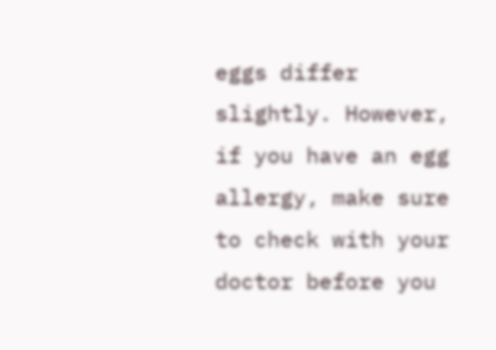eggs differ slightly. However, if you have an egg allergy, make sure to check with your doctor before you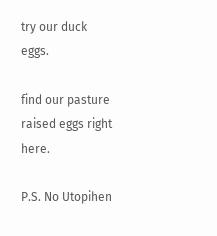try our duck eggs.

find our pasture raised eggs right here.

P.S. No Utopihen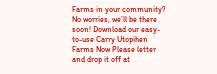Farms in your community? No worries, we’ll be there soon! Download our easy-to-use Carry Utopihen Farms Now Please letter and drop it off at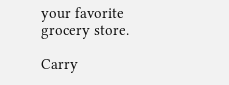your favorite grocery store.

Carry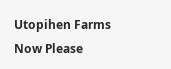Utopihen Farms Now Please